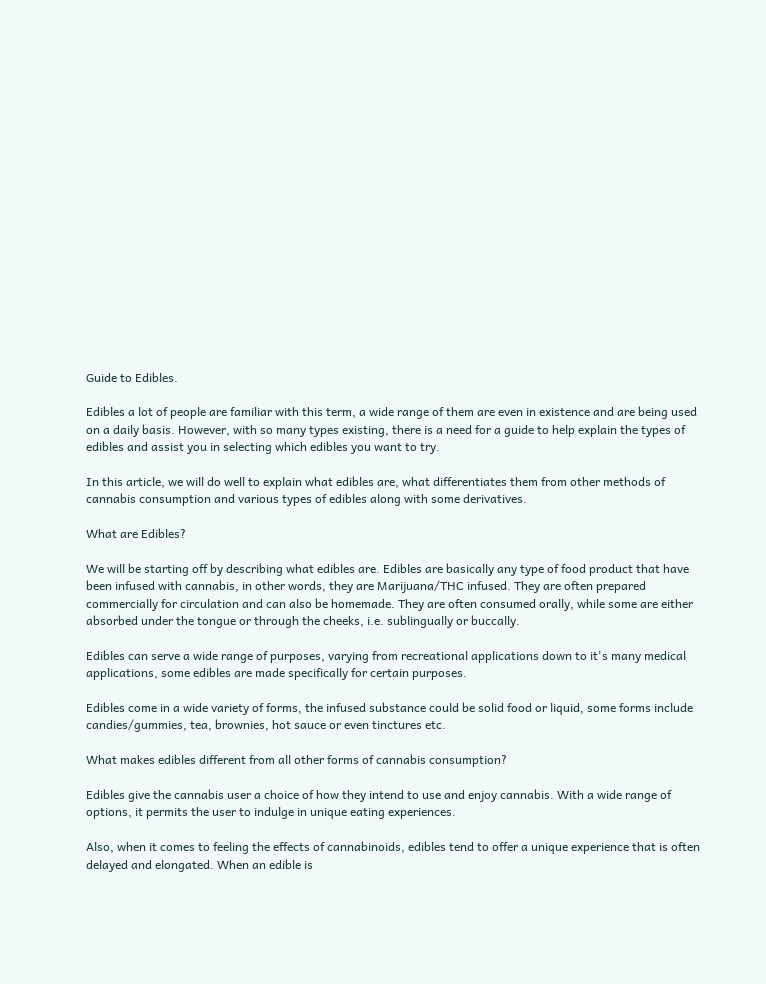Guide to Edibles.

Edibles a lot of people are familiar with this term, a wide range of them are even in existence and are being used on a daily basis. However, with so many types existing, there is a need for a guide to help explain the types of edibles and assist you in selecting which edibles you want to try.

In this article, we will do well to explain what edibles are, what differentiates them from other methods of cannabis consumption and various types of edibles along with some derivatives.

What are Edibles?

We will be starting off by describing what edibles are. Edibles are basically any type of food product that have been infused with cannabis, in other words, they are Marijuana/THC infused. They are often prepared commercially for circulation and can also be homemade. They are often consumed orally, while some are either absorbed under the tongue or through the cheeks, i.e. sublingually or buccally.

Edibles can serve a wide range of purposes, varying from recreational applications down to it's many medical applications, some edibles are made specifically for certain purposes.

Edibles come in a wide variety of forms, the infused substance could be solid food or liquid, some forms include candies/gummies, tea, brownies, hot sauce or even tinctures etc.

What makes edibles different from all other forms of cannabis consumption?

Edibles give the cannabis user a choice of how they intend to use and enjoy cannabis. With a wide range of options, it permits the user to indulge in unique eating experiences.

Also, when it comes to feeling the effects of cannabinoids, edibles tend to offer a unique experience that is often delayed and elongated. When an edible is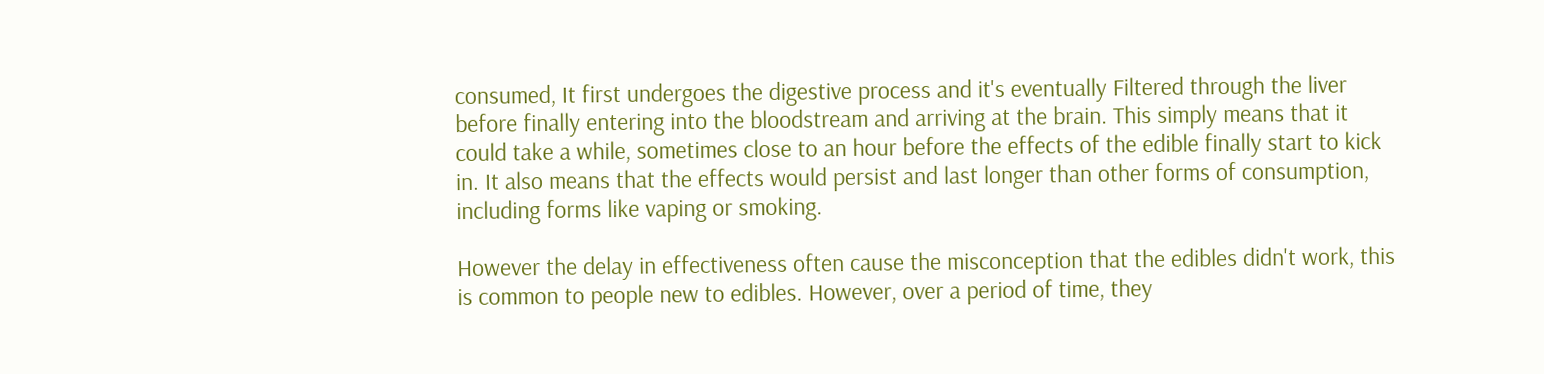consumed, It first undergoes the digestive process and it's eventually Filtered through the liver before finally entering into the bloodstream and arriving at the brain. This simply means that it could take a while, sometimes close to an hour before the effects of the edible finally start to kick in. It also means that the effects would persist and last longer than other forms of consumption, including forms like vaping or smoking.

However the delay in effectiveness often cause the misconception that the edibles didn't work, this is common to people new to edibles. However, over a period of time, they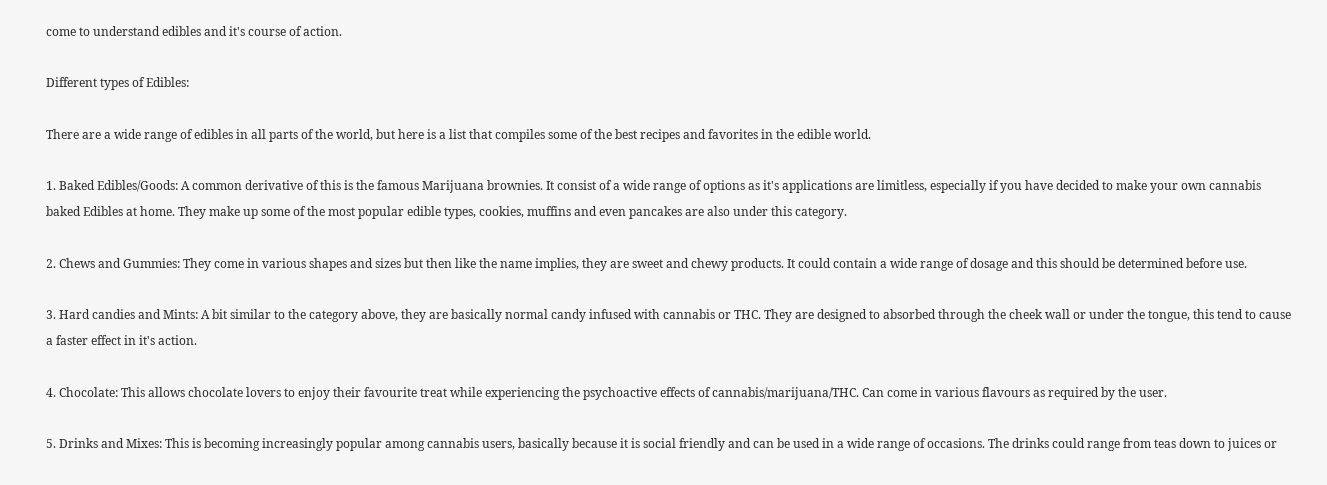come to understand edibles and it's course of action.

Different types of Edibles:

There are a wide range of edibles in all parts of the world, but here is a list that compiles some of the best recipes and favorites in the edible world.

1. Baked Edibles/Goods: A common derivative of this is the famous Marijuana brownies. It consist of a wide range of options as it's applications are limitless, especially if you have decided to make your own cannabis baked Edibles at home. They make up some of the most popular edible types, cookies, muffins and even pancakes are also under this category.

2. Chews and Gummies: They come in various shapes and sizes but then like the name implies, they are sweet and chewy products. It could contain a wide range of dosage and this should be determined before use.

3. Hard candies and Mints: A bit similar to the category above, they are basically normal candy infused with cannabis or THC. They are designed to absorbed through the cheek wall or under the tongue, this tend to cause a faster effect in it's action.

4. Chocolate: This allows chocolate lovers to enjoy their favourite treat while experiencing the psychoactive effects of cannabis/marijuana/THC. Can come in various flavours as required by the user.

5. Drinks and Mixes: This is becoming increasingly popular among cannabis users, basically because it is social friendly and can be used in a wide range of occasions. The drinks could range from teas down to juices or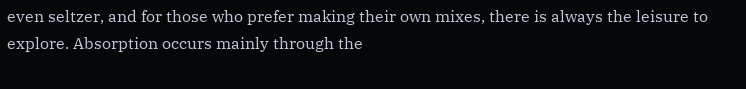even seltzer, and for those who prefer making their own mixes, there is always the leisure to explore. Absorption occurs mainly through the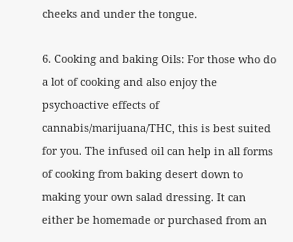cheeks and under the tongue.

6. Cooking and baking Oils: For those who do a lot of cooking and also enjoy the psychoactive effects of cannabis/marijuana/THC, this is best suited for you. The infused oil can help in all forms of cooking from baking desert down to making your own salad dressing. It can either be homemade or purchased from an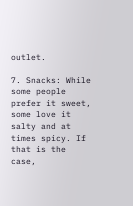outlet.

7. Snacks: While some people prefer it sweet, some love it salty and at times spicy. If that is the case,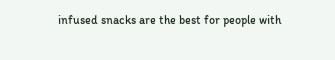infused snacks are the best for people with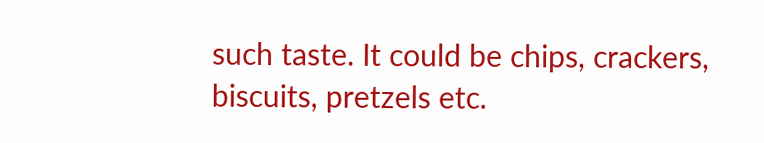such taste. It could be chips, crackers, biscuits, pretzels etc.